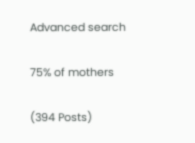Advanced search

75% of mothers

(394 Posts)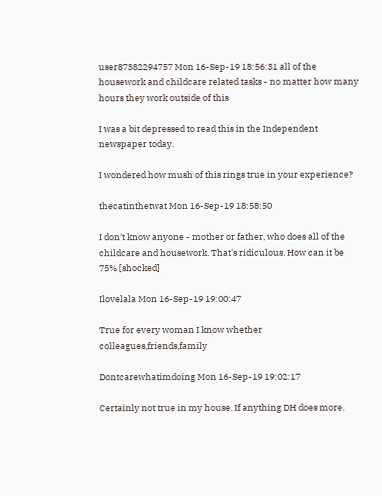user87382294757 Mon 16-Sep-19 18:56:31 all of the housework and childcare related tasks - no matter how many hours they work outside of this

I was a bit depressed to read this in the Independent newspaper today.

I wondered how mush of this rings true in your experience?

thecatinthetwat Mon 16-Sep-19 18:58:50

I don't know anyone - mother or father, who does all of the childcare and housework. That's ridiculous. How can it be 75% [shocked]

Ilovelala Mon 16-Sep-19 19:00:47

True for every woman I know whether colleagues,friends,family

Dontcarewhatimdoing Mon 16-Sep-19 19:02:17

Certainly not true in my house. If anything DH does more.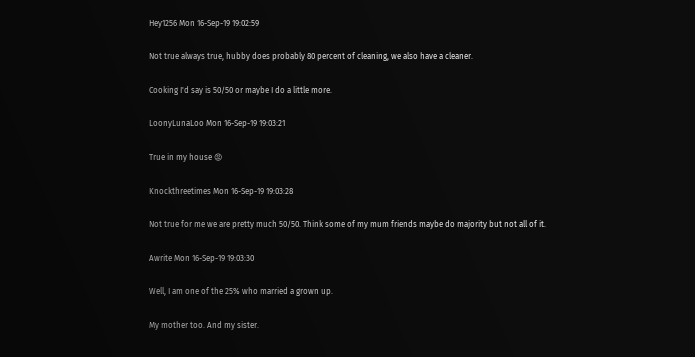Hey1256 Mon 16-Sep-19 19:02:59

Not true always true, hubby does probably 80 percent of cleaning, we also have a cleaner.

Cooking I'd say is 50/50 or maybe I do a little more.

LoonyLunaLoo Mon 16-Sep-19 19:03:21

True in my house 😡

Knockthreetimes Mon 16-Sep-19 19:03:28

Not true for me we are pretty much 50/50. Think some of my mum friends maybe do majority but not all of it.

Awrite Mon 16-Sep-19 19:03:30

Well, I am one of the 25% who married a grown up.

My mother too. And my sister.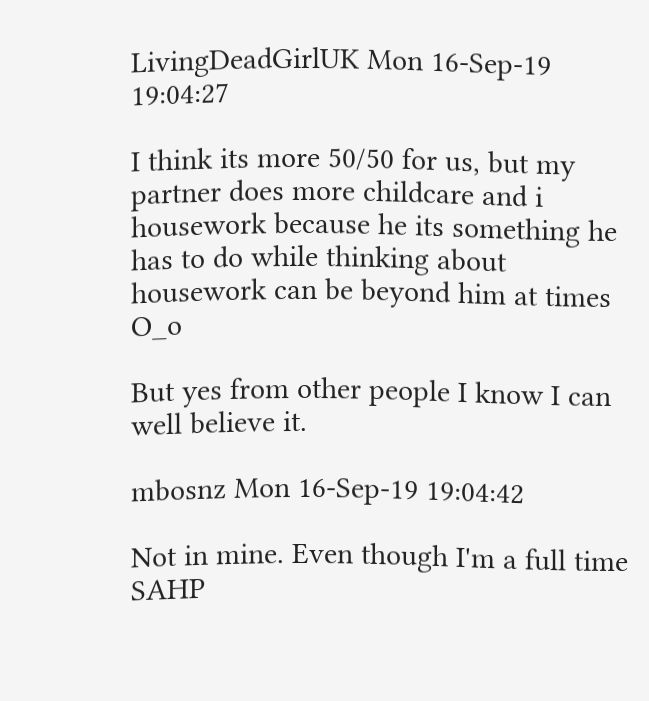LivingDeadGirlUK Mon 16-Sep-19 19:04:27

I think its more 50/50 for us, but my partner does more childcare and i housework because he its something he has to do while thinking about housework can be beyond him at times O_o

But yes from other people I know I can well believe it.

mbosnz Mon 16-Sep-19 19:04:42

Not in mine. Even though I'm a full time SAHP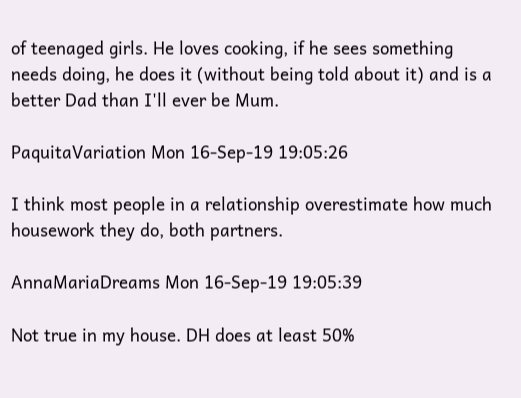of teenaged girls. He loves cooking, if he sees something needs doing, he does it (without being told about it) and is a better Dad than I'll ever be Mum.

PaquitaVariation Mon 16-Sep-19 19:05:26

I think most people in a relationship overestimate how much housework they do, both partners.

AnnaMariaDreams Mon 16-Sep-19 19:05:39

Not true in my house. DH does at least 50%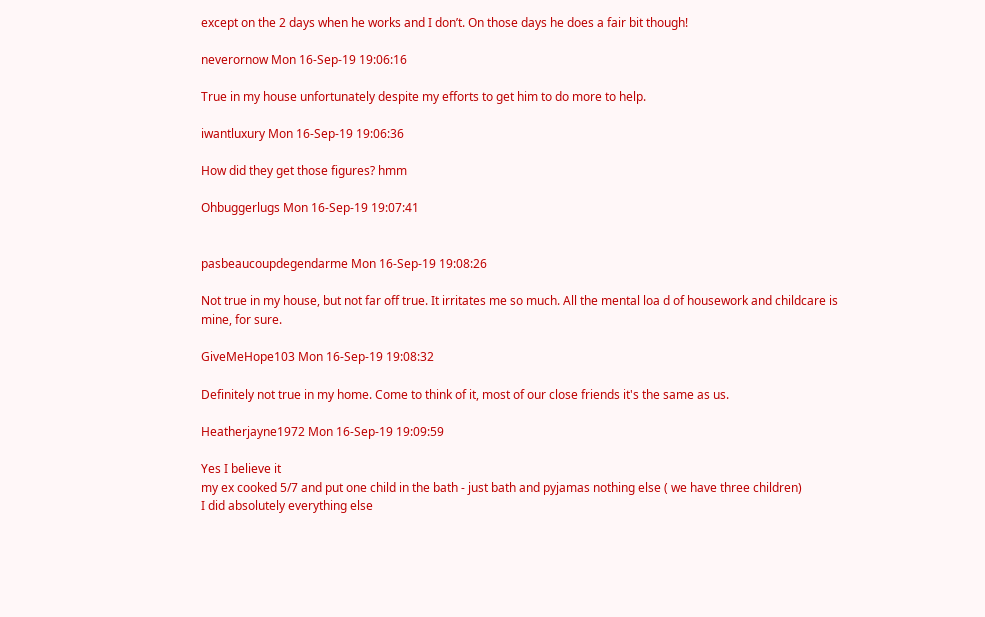except on the 2 days when he works and I don’t. On those days he does a fair bit though!

neverornow Mon 16-Sep-19 19:06:16

True in my house unfortunately despite my efforts to get him to do more to help.

iwantluxury Mon 16-Sep-19 19:06:36

How did they get those figures? hmm

Ohbuggerlugs Mon 16-Sep-19 19:07:41


pasbeaucoupdegendarme Mon 16-Sep-19 19:08:26

Not true in my house, but not far off true. It irritates me so much. All the mental loa d of housework and childcare is mine, for sure.

GiveMeHope103 Mon 16-Sep-19 19:08:32

Definitely not true in my home. Come to think of it, most of our close friends it's the same as us.

Heatherjayne1972 Mon 16-Sep-19 19:09:59

Yes I believe it
my ex cooked 5/7 and put one child in the bath - just bath and pyjamas nothing else ( we have three children)
I did absolutely everything else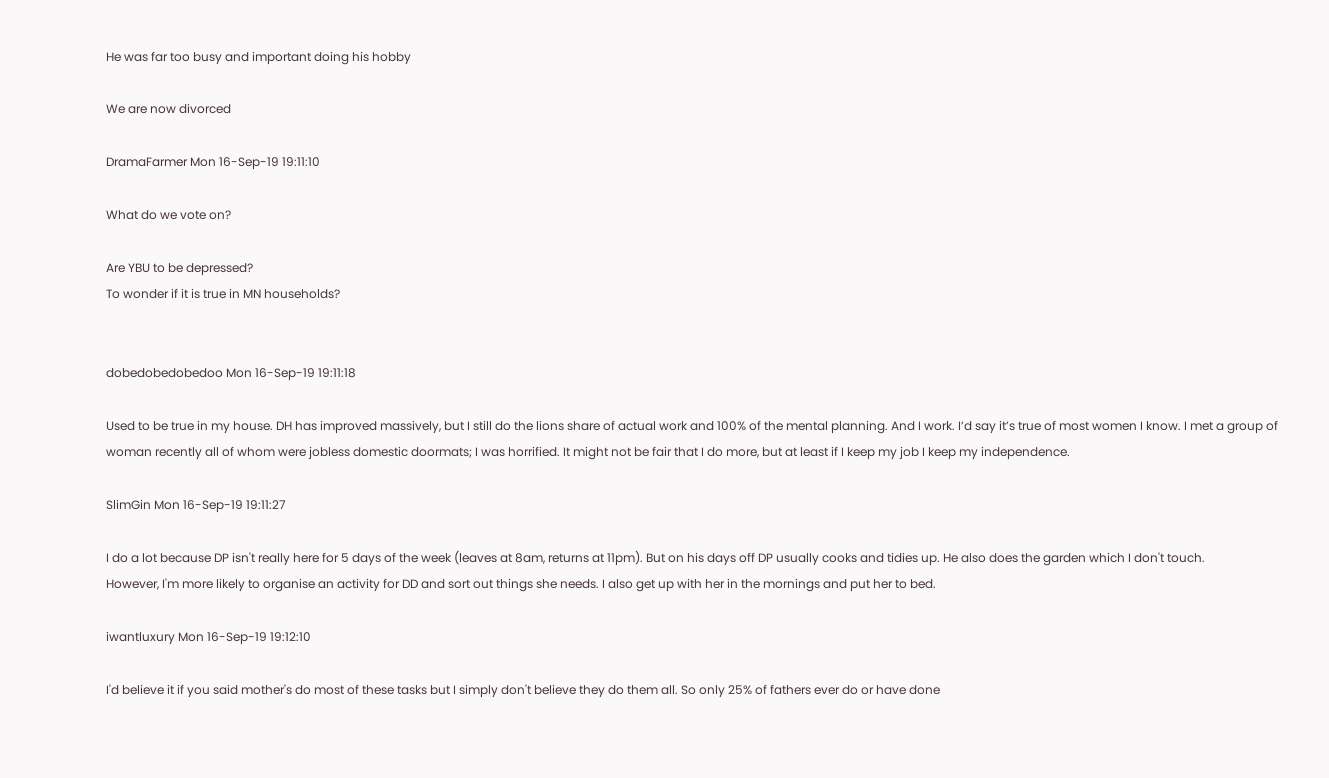He was far too busy and important doing his hobby

We are now divorced

DramaFarmer Mon 16-Sep-19 19:11:10

What do we vote on?

Are YBU to be depressed?
To wonder if it is true in MN households?


dobedobedobedoo Mon 16-Sep-19 19:11:18

Used to be true in my house. DH has improved massively, but I still do the lions share of actual work and 100% of the mental planning. And I work. I’d say it’s true of most women I know. I met a group of woman recently all of whom were jobless domestic doormats; I was horrified. It might not be fair that I do more, but at least if I keep my job I keep my independence.

SlimGin Mon 16-Sep-19 19:11:27

I do a lot because DP isn't really here for 5 days of the week (leaves at 8am, returns at 11pm). But on his days off DP usually cooks and tidies up. He also does the garden which I don't touch.
However, I'm more likely to organise an activity for DD and sort out things she needs. I also get up with her in the mornings and put her to bed.

iwantluxury Mon 16-Sep-19 19:12:10

I'd believe it if you said mother's do most of these tasks but I simply don't believe they do them all. So only 25% of fathers ever do or have done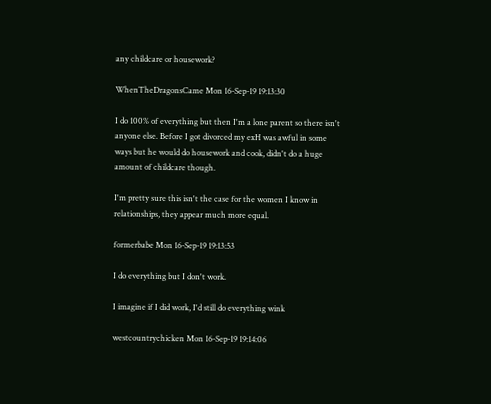any childcare or housework?

WhenTheDragonsCame Mon 16-Sep-19 19:13:30

I do 100% of everything but then I'm a lone parent so there isn't anyone else. Before I got divorced my exH was awful in some ways but he would do housework and cook, didn't do a huge amount of childcare though.

I'm pretty sure this isn't the case for the women I know in relationships, they appear much more equal.

formerbabe Mon 16-Sep-19 19:13:53

I do everything but I don't work.

I imagine if I did work, I'd still do everything wink

westcountrychicken Mon 16-Sep-19 19:14:06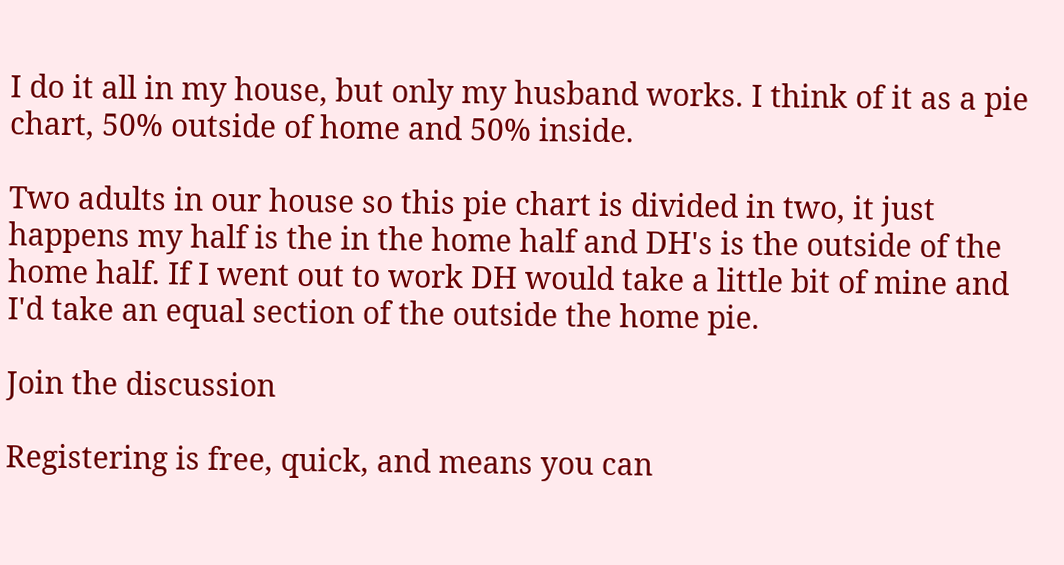I do it all in my house, but only my husband works. I think of it as a pie chart, 50% outside of home and 50% inside.

Two adults in our house so this pie chart is divided in two, it just happens my half is the in the home half and DH's is the outside of the home half. If I went out to work DH would take a little bit of mine and I'd take an equal section of the outside the home pie.

Join the discussion

Registering is free, quick, and means you can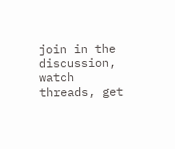join in the discussion, watch threads, get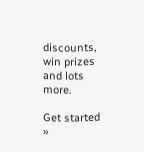discounts, win prizes and lots more.

Get started »